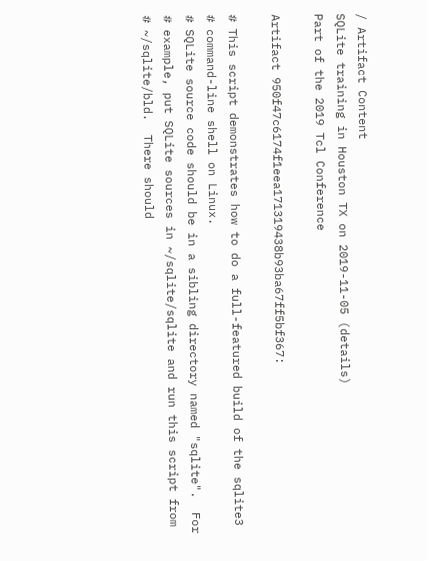/ Artifact Content
SQLite training in Houston TX on 2019-11-05 (details)
Part of the 2019 Tcl Conference

Artifact 950f47c6174f1eea171319438b93ba67ff5bf367:

# This script demonstrates how to do a full-featured build of the sqlite3
# command-line shell on Linux.
# SQLite source code should be in a sibling directory named "sqlite".  For
# example, put SQLite sources in ~/sqlite/sqlite and run this script from
# ~/sqlite/bld.  There should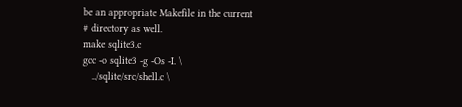be an appropriate Makefile in the current
# directory as well.
make sqlite3.c
gcc -o sqlite3 -g -Os -I. \
   ../sqlite/src/shell.c \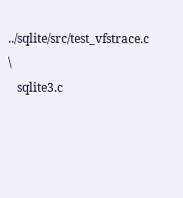../sqlite/src/test_vfstrace.c \
   sqlite3.c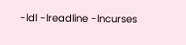-ldl -lreadline -lncurses